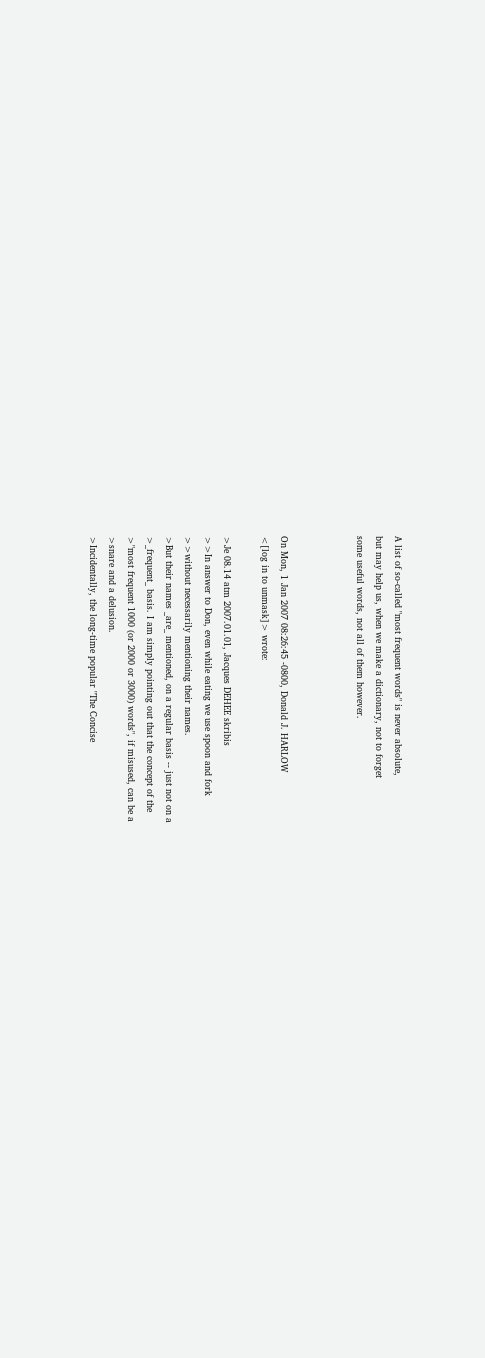A list of so-called "most frequent words" is never absolute,
but may help us, when we make a dictionary, not to forget
some useful words, not all of them however.



On Mon, 1 Jan 2007 08:26:45 -0800, Donald J. HARLOW
<[log in to unmask]> wrote:

>Je 08.14 atm 2007.01.01, Jacques DEHEE skribis
>>In answer to Don, even while eating we use spoon and fork
>>without necessarily mentioning their names.
>But their names _are_ mentioned, on a regular basis -- just not on a
>_frequent_ basis. I am simply pointing out that the concept of the
>"most frequent 1000 (or 2000 or 3000) words", if misused, can be a
>snare and a delusion.
>Incidentally, the long-time popular "The Concise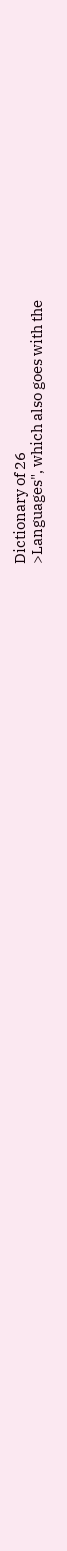Dictionary of 26
>Languages", which also goes with the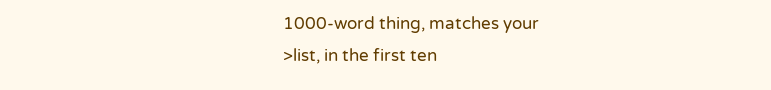1000-word thing, matches your
>list, in the first ten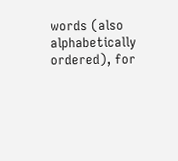words (also alphabetically ordered), for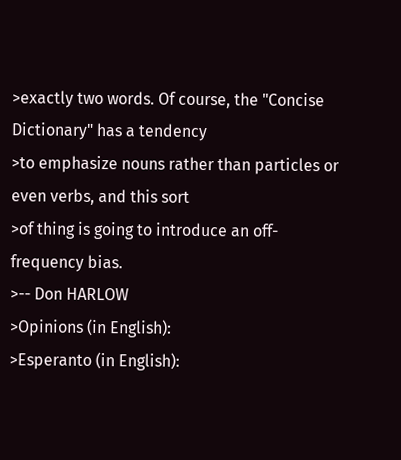>exactly two words. Of course, the "Concise Dictionary" has a tendency
>to emphasize nouns rather than particles or even verbs, and this sort
>of thing is going to introduce an off-frequency bias.
>-- Don HARLOW
>Opinions (in English):
>Esperanto (in English):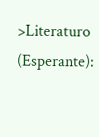>Literaturo (Esperante):